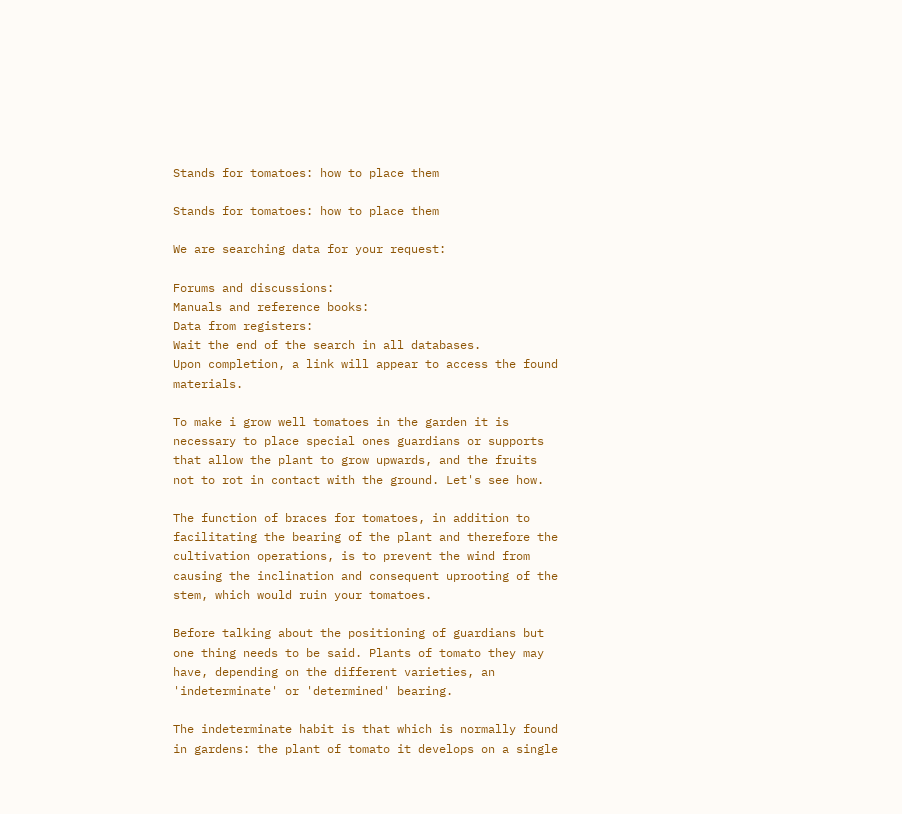Stands for tomatoes: how to place them

Stands for tomatoes: how to place them

We are searching data for your request:

Forums and discussions:
Manuals and reference books:
Data from registers:
Wait the end of the search in all databases.
Upon completion, a link will appear to access the found materials.

To make i grow well tomatoes in the garden it is necessary to place special ones guardians or supports that allow the plant to grow upwards, and the fruits not to rot in contact with the ground. Let's see how.

The function of braces for tomatoes, in addition to facilitating the bearing of the plant and therefore the cultivation operations, is to prevent the wind from causing the inclination and consequent uprooting of the stem, which would ruin your tomatoes.

Before talking about the positioning of guardians but one thing needs to be said. Plants of tomato they may have, depending on the different varieties, an 'indeterminate' or 'determined' bearing.

The indeterminate habit is that which is normally found in gardens: the plant of tomato it develops on a single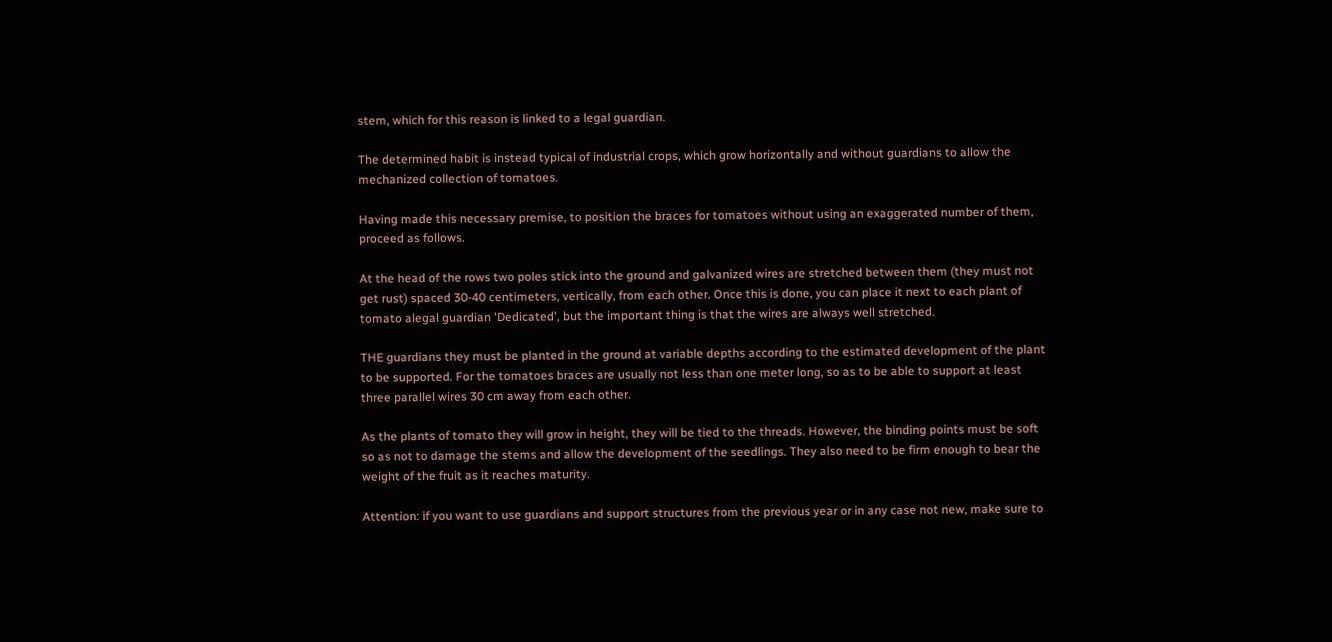stem, which for this reason is linked to a legal guardian.

The determined habit is instead typical of industrial crops, which grow horizontally and without guardians to allow the mechanized collection of tomatoes.

Having made this necessary premise, to position the braces for tomatoes without using an exaggerated number of them, proceed as follows.

At the head of the rows two poles stick into the ground and galvanized wires are stretched between them (they must not get rust) spaced 30-40 centimeters, vertically, from each other. Once this is done, you can place it next to each plant of tomato alegal guardian 'Dedicated', but the important thing is that the wires are always well stretched.

THE guardians they must be planted in the ground at variable depths according to the estimated development of the plant to be supported. For the tomatoes braces are usually not less than one meter long, so as to be able to support at least three parallel wires 30 cm away from each other.

As the plants of tomato they will grow in height, they will be tied to the threads. However, the binding points must be soft so as not to damage the stems and allow the development of the seedlings. They also need to be firm enough to bear the weight of the fruit as it reaches maturity.

Attention: if you want to use guardians and support structures from the previous year or in any case not new, make sure to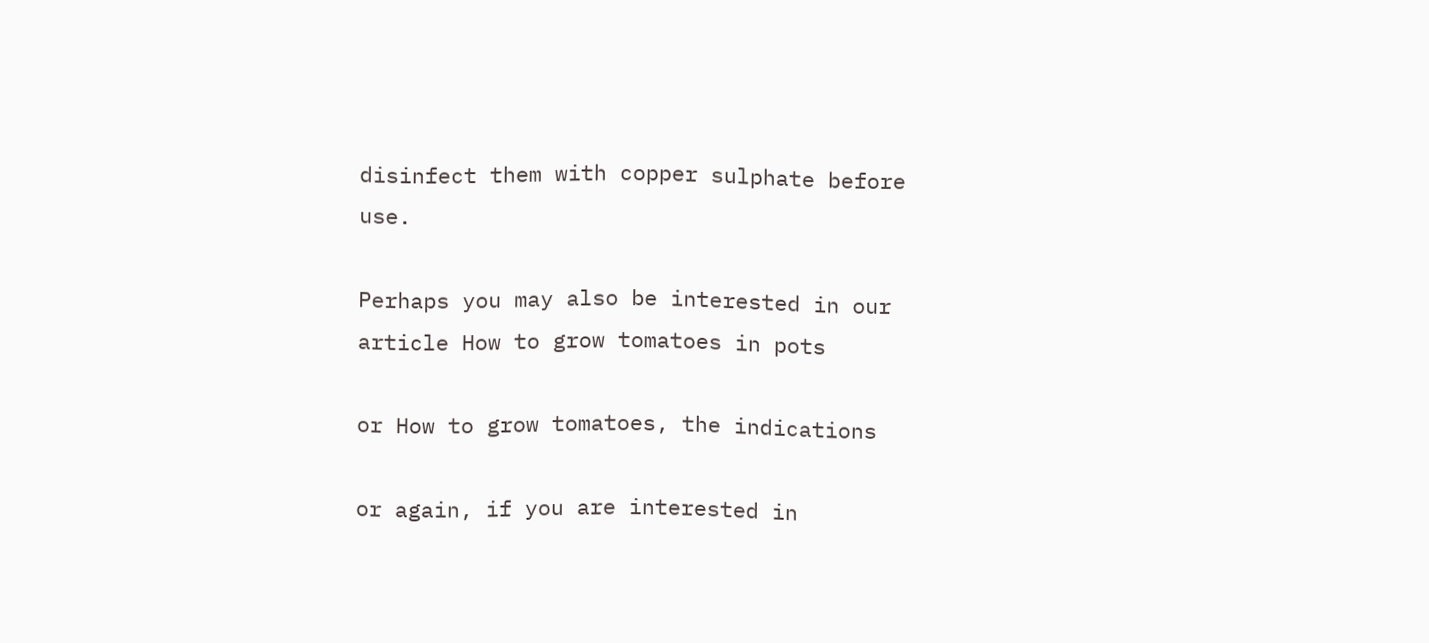disinfect them with copper sulphate before use.

Perhaps you may also be interested in our article How to grow tomatoes in pots

or How to grow tomatoes, the indications

or again, if you are interested in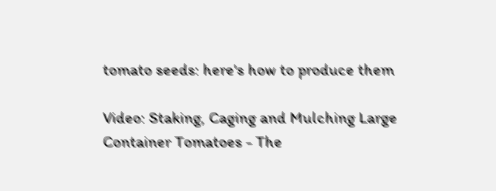tomato seeds: here's how to produce them

Video: Staking, Caging and Mulching Large Container Tomatoes - The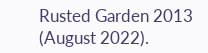Rusted Garden 2013 (August 2022).